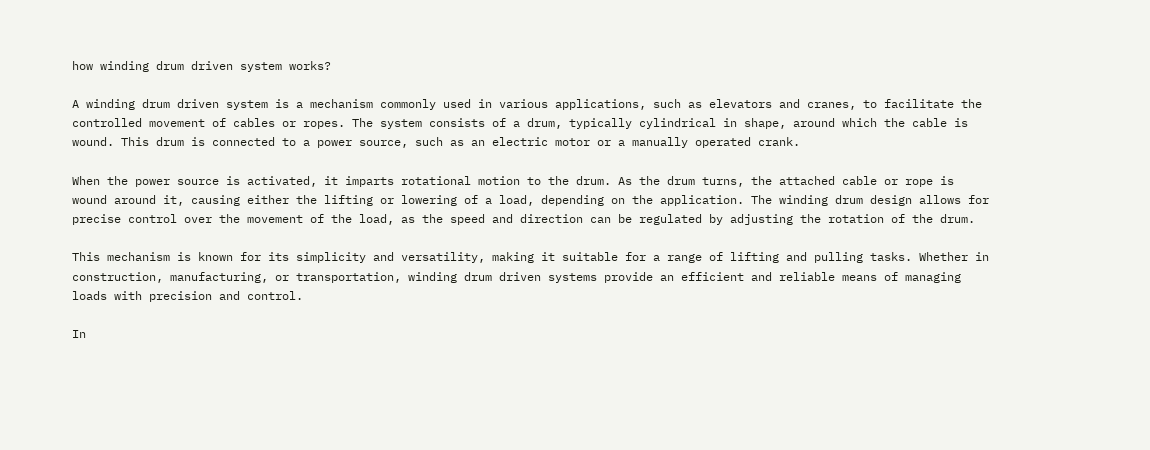how winding drum driven system works?

A winding drum driven system is a mechanism commonly used in various applications, such as elevators and cranes, to facilitate the controlled movement of cables or ropes. The system consists of a drum, typically cylindrical in shape, around which the cable is wound. This drum is connected to a power source, such as an electric motor or a manually operated crank.

When the power source is activated, it imparts rotational motion to the drum. As the drum turns, the attached cable or rope is wound around it, causing either the lifting or lowering of a load, depending on the application. The winding drum design allows for precise control over the movement of the load, as the speed and direction can be regulated by adjusting the rotation of the drum.

This mechanism is known for its simplicity and versatility, making it suitable for a range of lifting and pulling tasks. Whether in construction, manufacturing, or transportation, winding drum driven systems provide an efficient and reliable means of managing loads with precision and control.

In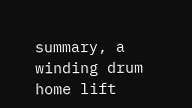summary, a winding drum home lift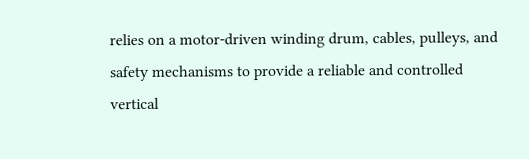relies on a motor-driven winding drum, cables, pulleys, and safety mechanisms to provide a reliable and controlled vertical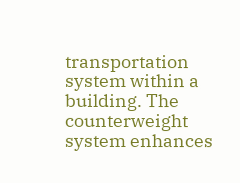transportation system within a building. The counterweight system enhances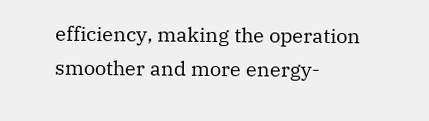efficiency, making the operation smoother and more energy-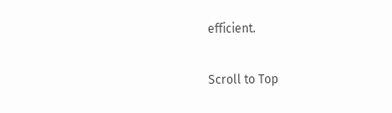efficient.

Scroll to Top